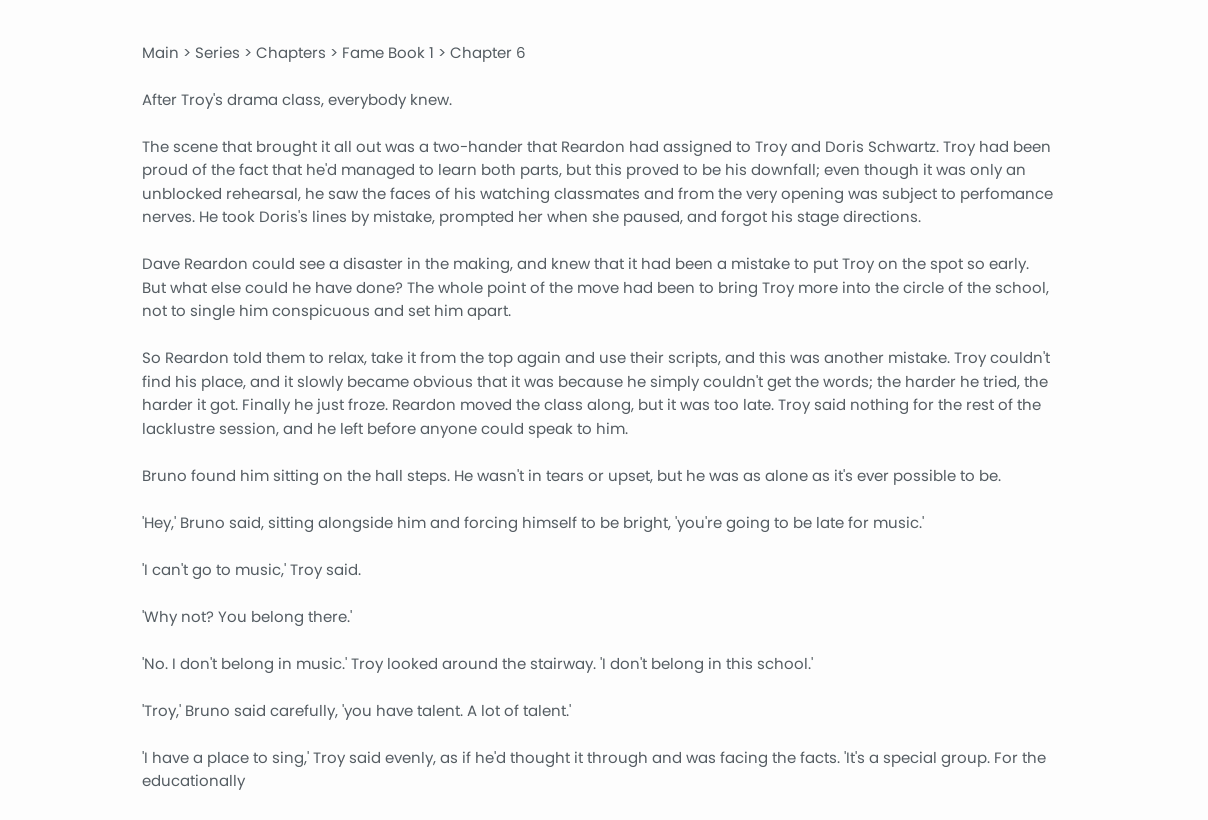Main > Series > Chapters > Fame Book 1 > Chapter 6

After Troy's drama class, everybody knew.

The scene that brought it all out was a two-hander that Reardon had assigned to Troy and Doris Schwartz. Troy had been proud of the fact that he'd managed to learn both parts, but this proved to be his downfall; even though it was only an unblocked rehearsal, he saw the faces of his watching classmates and from the very opening was subject to perfomance nerves. He took Doris's lines by mistake, prompted her when she paused, and forgot his stage directions.

Dave Reardon could see a disaster in the making, and knew that it had been a mistake to put Troy on the spot so early. But what else could he have done? The whole point of the move had been to bring Troy more into the circle of the school, not to single him conspicuous and set him apart.

So Reardon told them to relax, take it from the top again and use their scripts, and this was another mistake. Troy couldn't find his place, and it slowly became obvious that it was because he simply couldn't get the words; the harder he tried, the harder it got. Finally he just froze. Reardon moved the class along, but it was too late. Troy said nothing for the rest of the lacklustre session, and he left before anyone could speak to him.

Bruno found him sitting on the hall steps. He wasn't in tears or upset, but he was as alone as it's ever possible to be.

'Hey,' Bruno said, sitting alongside him and forcing himself to be bright, 'you're going to be late for music.'

'I can't go to music,' Troy said.

'Why not? You belong there.'

'No. I don't belong in music.' Troy looked around the stairway. 'I don't belong in this school.'

'Troy,' Bruno said carefully, 'you have talent. A lot of talent.'

'I have a place to sing,' Troy said evenly, as if he'd thought it through and was facing the facts. 'It's a special group. For the educationally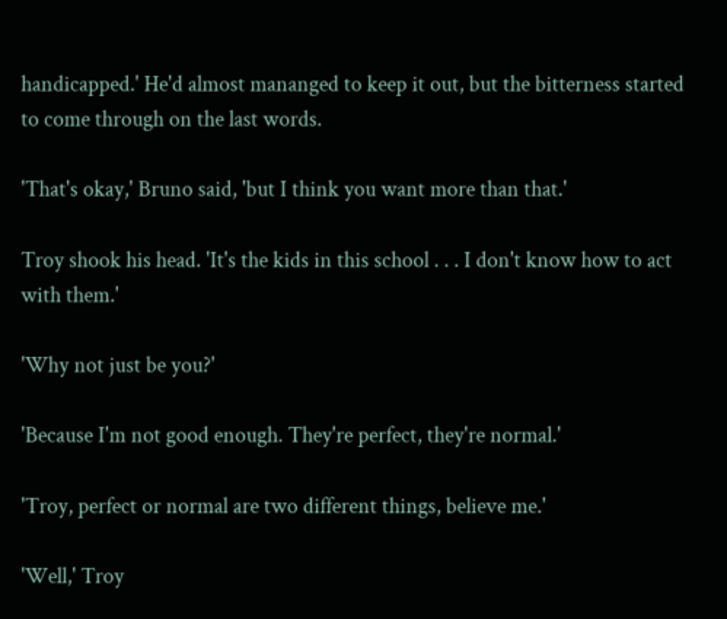handicapped.' He'd almost mananged to keep it out, but the bitterness started to come through on the last words.

'That's okay,' Bruno said, 'but I think you want more than that.'

Troy shook his head. 'It's the kids in this school . . . I don't know how to act with them.'

'Why not just be you?'

'Because I'm not good enough. They're perfect, they're normal.'

'Troy, perfect or normal are two different things, believe me.'

'Well,' Troy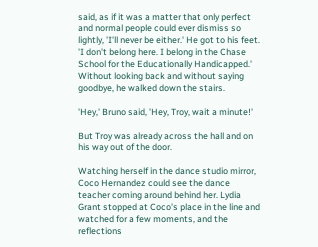said, as if it was a matter that only perfect and normal people could ever dismiss so lightly, 'I'll never be either.' He got to his feet. 'I don't belong here. I belong in the Chase School for the Educationally Handicapped.' Without looking back and without saying goodbye, he walked down the stairs.

'Hey,' Bruno said, 'Hey, Troy, wait a minute!'

But Troy was already across the hall and on his way out of the door.

Watching herself in the dance studio mirror, Coco Hernandez could see the dance teacher coming around behind her. Lydia Grant stopped at Coco's place in the line and watched for a few moments, and the reflections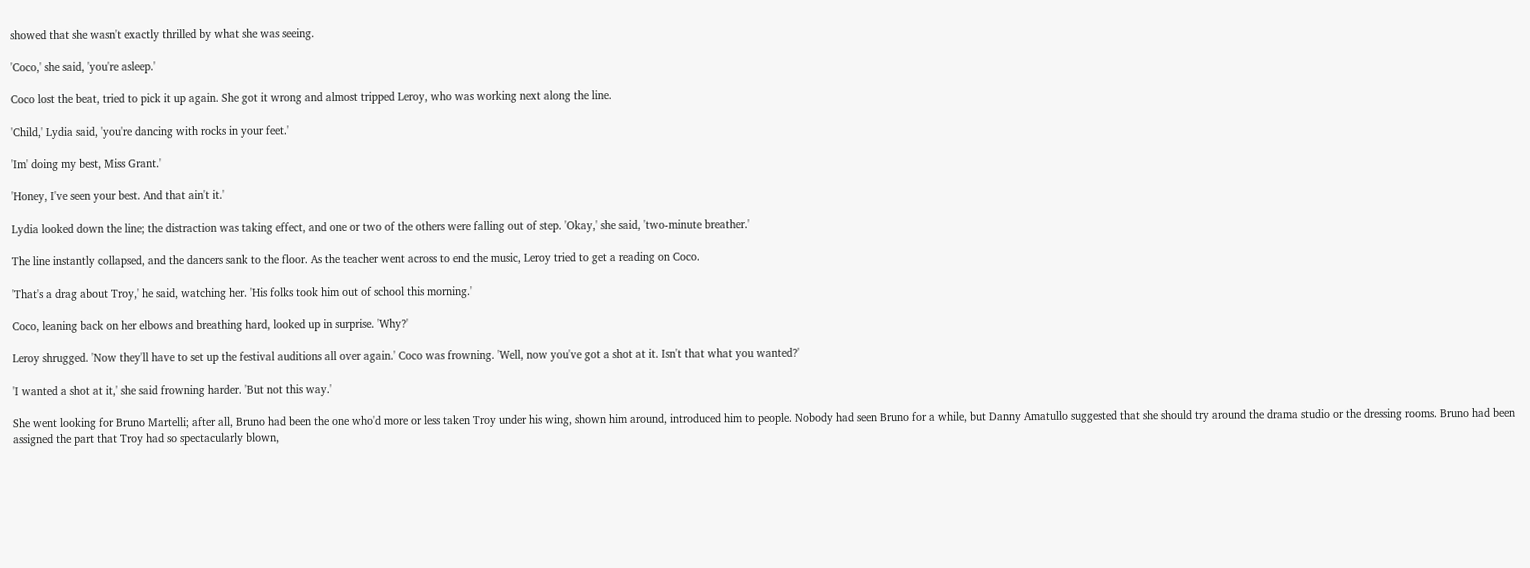showed that she wasn't exactly thrilled by what she was seeing.

'Coco,' she said, 'you're asleep.'

Coco lost the beat, tried to pick it up again. She got it wrong and almost tripped Leroy, who was working next along the line.

'Child,' Lydia said, 'you're dancing with rocks in your feet.'

'Im' doing my best, Miss Grant.'

'Honey, I've seen your best. And that ain't it.'

Lydia looked down the line; the distraction was taking effect, and one or two of the others were falling out of step. 'Okay,' she said, 'two-minute breather.'

The line instantly collapsed, and the dancers sank to the floor. As the teacher went across to end the music, Leroy tried to get a reading on Coco.

'That's a drag about Troy,' he said, watching her. 'His folks took him out of school this morning.'

Coco, leaning back on her elbows and breathing hard, looked up in surprise. 'Why?'

Leroy shrugged. 'Now they'll have to set up the festival auditions all over again.' Coco was frowning. 'Well, now you've got a shot at it. Isn't that what you wanted?'

'I wanted a shot at it,' she said frowning harder. 'But not this way.'

She went looking for Bruno Martelli; after all, Bruno had been the one who'd more or less taken Troy under his wing, shown him around, introduced him to people. Nobody had seen Bruno for a while, but Danny Amatullo suggested that she should try around the drama studio or the dressing rooms. Bruno had been assigned the part that Troy had so spectacularly blown,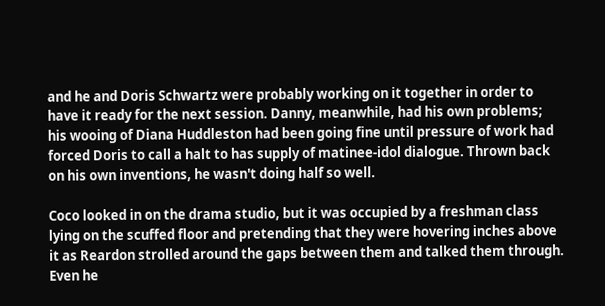and he and Doris Schwartz were probably working on it together in order to have it ready for the next session. Danny, meanwhile, had his own problems; his wooing of Diana Huddleston had been going fine until pressure of work had forced Doris to call a halt to has supply of matinee-idol dialogue. Thrown back on his own inventions, he wasn't doing half so well.

Coco looked in on the drama studio, but it was occupied by a freshman class lying on the scuffed floor and pretending that they were hovering inches above it as Reardon strolled around the gaps between them and talked them through. Even he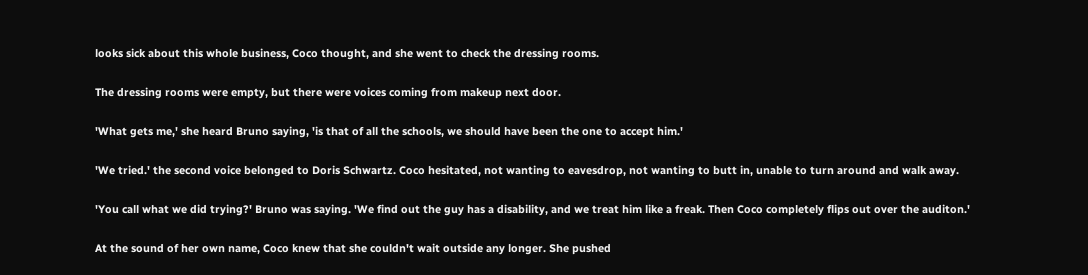looks sick about this whole business, Coco thought, and she went to check the dressing rooms.

The dressing rooms were empty, but there were voices coming from makeup next door.

'What gets me,' she heard Bruno saying, 'is that of all the schools, we should have been the one to accept him.'

'We tried.' the second voice belonged to Doris Schwartz. Coco hesitated, not wanting to eavesdrop, not wanting to butt in, unable to turn around and walk away.

'You call what we did trying?' Bruno was saying. 'We find out the guy has a disability, and we treat him like a freak. Then Coco completely flips out over the auditon.'

At the sound of her own name, Coco knew that she couldn't wait outside any longer. She pushed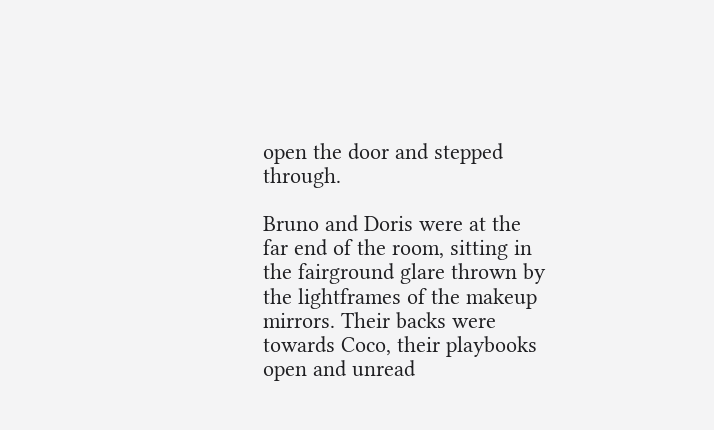open the door and stepped through.

Bruno and Doris were at the far end of the room, sitting in the fairground glare thrown by the lightframes of the makeup mirrors. Their backs were towards Coco, their playbooks open and unread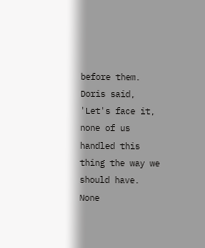before them. Doris said, 'Let's face it, none of us handled this thing the way we should have. None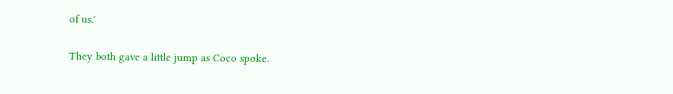of us.'

They both gave a little jump as Coco spoke.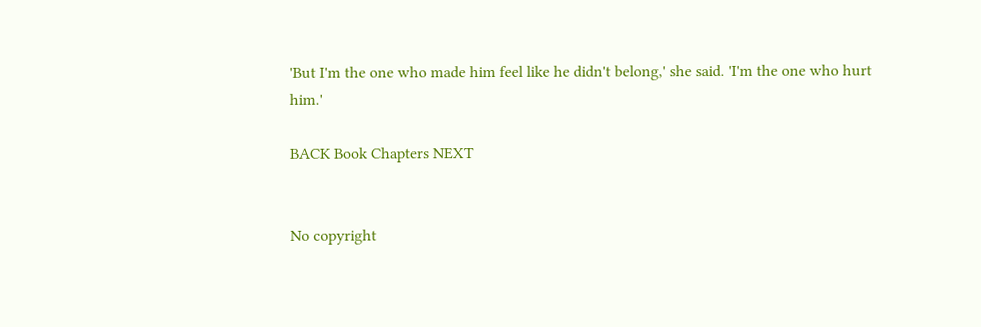'But I'm the one who made him feel like he didn't belong,' she said. 'I'm the one who hurt him.'

BACK Book Chapters NEXT


No copyright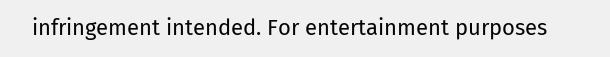infringement intended. For entertainment purposes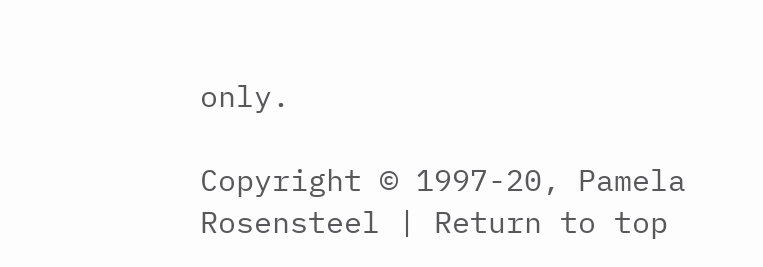only.

Copyright © 1997-20, Pamela Rosensteel | Return to top